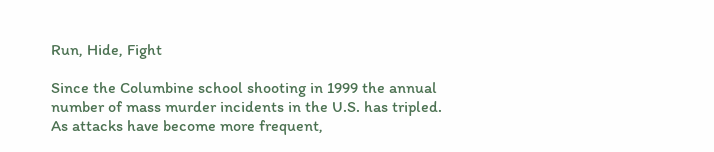Run, Hide, Fight

Since the Columbine school shooting in 1999 the annual number of mass murder incidents in the U.S. has tripled. As attacks have become more frequent,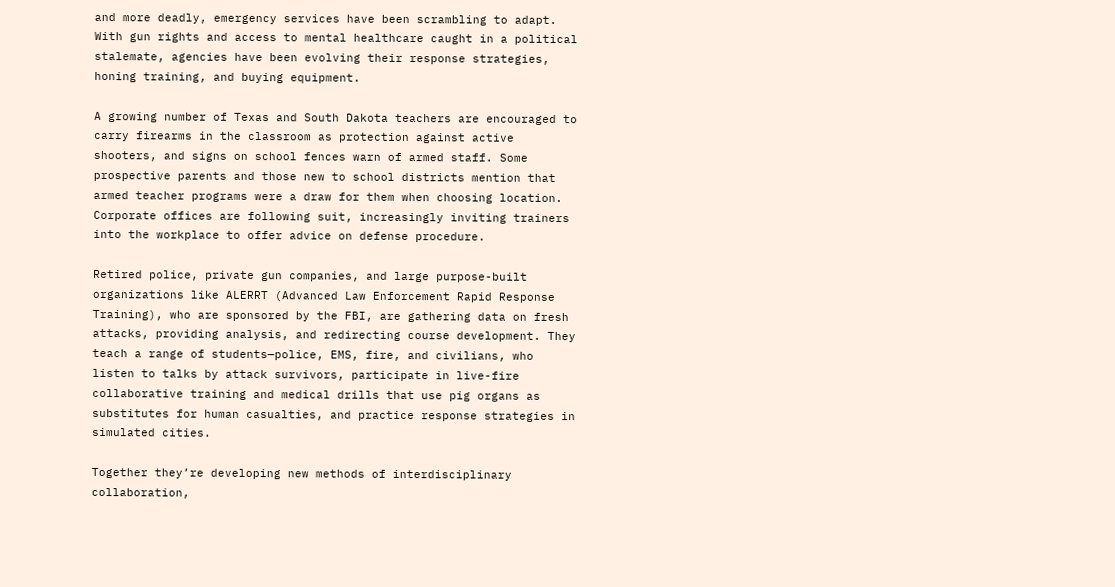and more deadly, emergency services have been scrambling to adapt. With gun rights and access to mental healthcare caught in a political stalemate, agencies have been evolving their response strategies, honing training, and buying equipment.

A growing number of Texas and South Dakota teachers are encouraged to carry firearms in the classroom as protection against active shooters, and signs on school fences warn of armed staff. Some prospective parents and those new to school districts mention that armed teacher programs were a draw for them when choosing location. Corporate offices are following suit, increasingly inviting trainers into the workplace to offer advice on defense procedure.

Retired police, private gun companies, and large purpose-built organizations like ALERRT (Advanced Law Enforcement Rapid Response Training), who are sponsored by the FBI, are gathering data on fresh attacks, providing analysis, and redirecting course development. They teach a range of students—police, EMS, fire, and civilians, who listen to talks by attack survivors, participate in live-fire collaborative training and medical drills that use pig organs as substitutes for human casualties, and practice response strategies in simulated cities.

Together they’re developing new methods of interdisciplinary collaboration,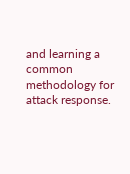and learning a common methodology for attack response.